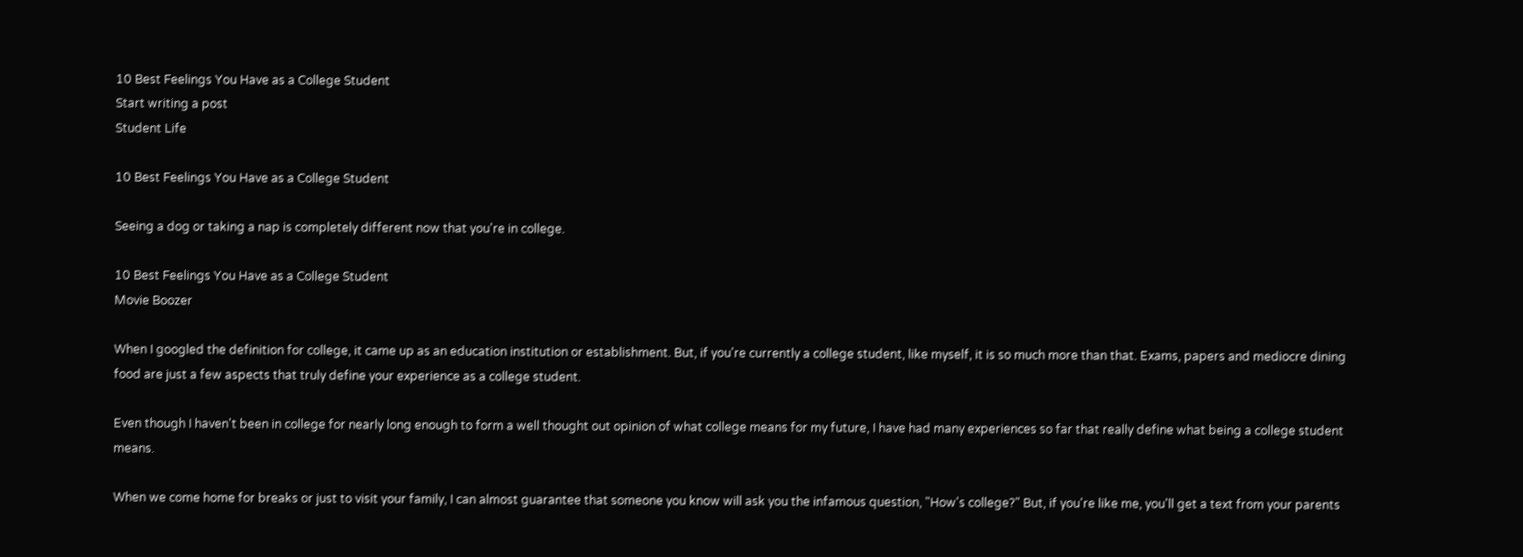10 Best Feelings You Have as a College Student
Start writing a post
Student Life

10 Best Feelings You Have as a College Student

Seeing a dog or taking a nap is completely different now that you're in college.

10 Best Feelings You Have as a College Student
Movie Boozer

When I googled the definition for college, it came up as an education institution or establishment. But, if you're currently a college student, like myself, it is so much more than that. Exams, papers and mediocre dining food are just a few aspects that truly define your experience as a college student.

Even though I haven't been in college for nearly long enough to form a well thought out opinion of what college means for my future, I have had many experiences so far that really define what being a college student means.

When we come home for breaks or just to visit your family, I can almost guarantee that someone you know will ask you the infamous question, "How's college?" But, if you're like me, you'll get a text from your parents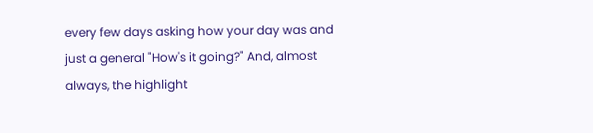every few days asking how your day was and just a general "How's it going?" And, almost always, the highlight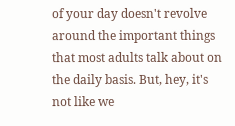of your day doesn't revolve around the important things that most adults talk about on the daily basis. But, hey, it's not like we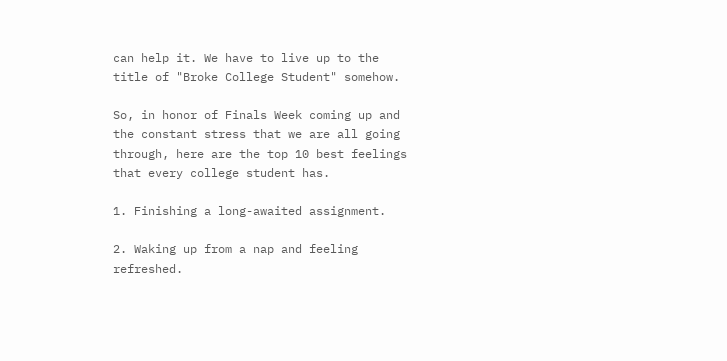can help it. We have to live up to the title of "Broke College Student" somehow.

So, in honor of Finals Week coming up and the constant stress that we are all going through, here are the top 10 best feelings that every college student has.

1. Finishing a long-awaited assignment.

2. Waking up from a nap and feeling refreshed.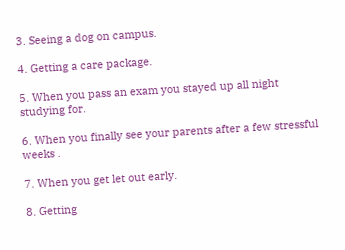3. Seeing a dog on campus.

4. Getting a care package.

5. When you pass an exam you stayed up all night studying for.

6. When you finally see your parents after a few stressful weeks .

7. When you get let out early.

8. Getting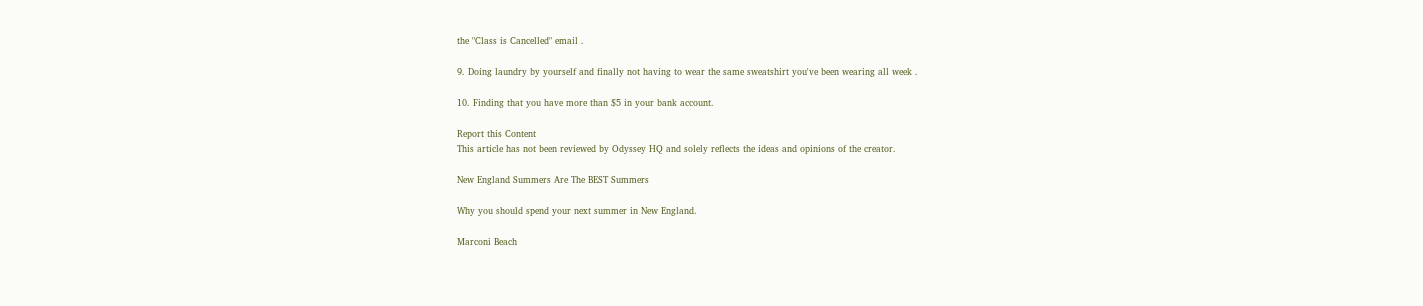the "Class is Cancelled" email .

9. Doing laundry by yourself and finally not having to wear the same sweatshirt you've been wearing all week .

10. Finding that you have more than $5 in your bank account.

Report this Content
This article has not been reviewed by Odyssey HQ and solely reflects the ideas and opinions of the creator.

New England Summers Are The BEST Summers

Why you should spend your next summer in New England.

Marconi Beach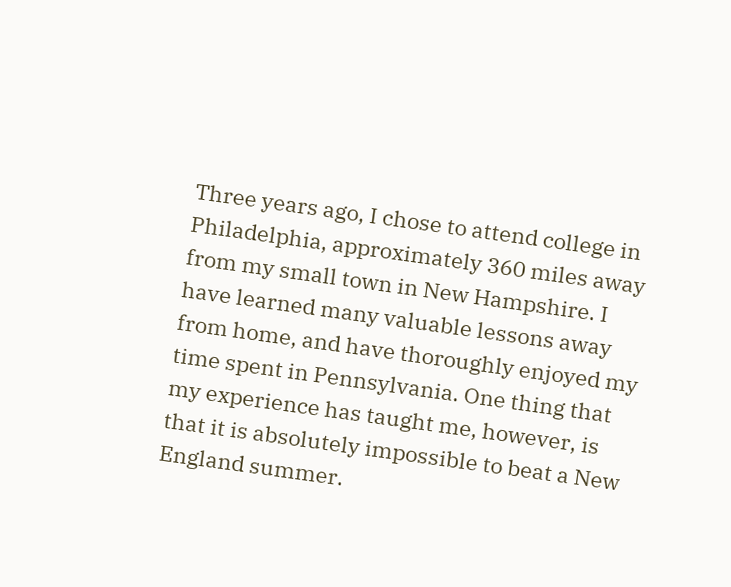Three years ago, I chose to attend college in Philadelphia, approximately 360 miles away from my small town in New Hampshire. I have learned many valuable lessons away from home, and have thoroughly enjoyed my time spent in Pennsylvania. One thing that my experience has taught me, however, is that it is absolutely impossible to beat a New England summer.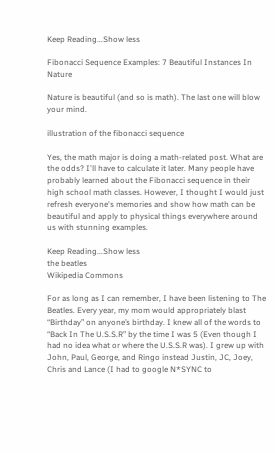Keep Reading...Show less

Fibonacci Sequence Examples: 7 Beautiful Instances In Nature

Nature is beautiful (and so is math). The last one will blow your mind.

illustration of the fibonacci sequence

Yes, the math major is doing a math-related post. What are the odds? I'll have to calculate it later. Many people have probably learned about the Fibonacci sequence in their high school math classes. However, I thought I would just refresh everyone's memories and show how math can be beautiful and apply to physical things everywhere around us with stunning examples.

Keep Reading...Show less
the beatles
Wikipedia Commons

For as long as I can remember, I have been listening to The Beatles. Every year, my mom would appropriately blast “Birthday” on anyone’s birthday. I knew all of the words to “Back In The U.S.S.R” by the time I was 5 (Even though I had no idea what or where the U.S.S.R was). I grew up with John, Paul, George, and Ringo instead Justin, JC, Joey, Chris and Lance (I had to google N*SYNC to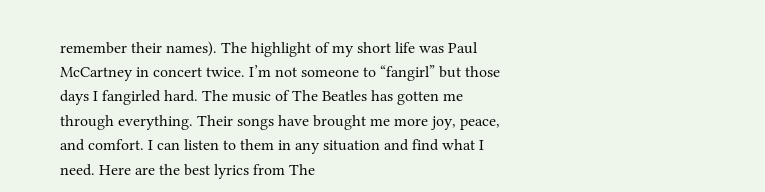remember their names). The highlight of my short life was Paul McCartney in concert twice. I’m not someone to “fangirl” but those days I fangirled hard. The music of The Beatles has gotten me through everything. Their songs have brought me more joy, peace, and comfort. I can listen to them in any situation and find what I need. Here are the best lyrics from The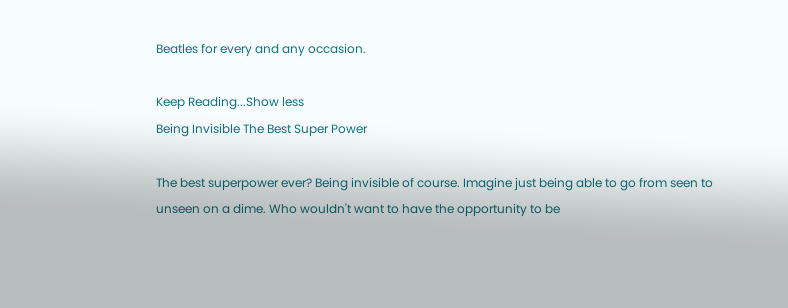Beatles for every and any occasion.

Keep Reading...Show less
Being Invisible The Best Super Power

The best superpower ever? Being invisible of course. Imagine just being able to go from seen to unseen on a dime. Who wouldn't want to have the opportunity to be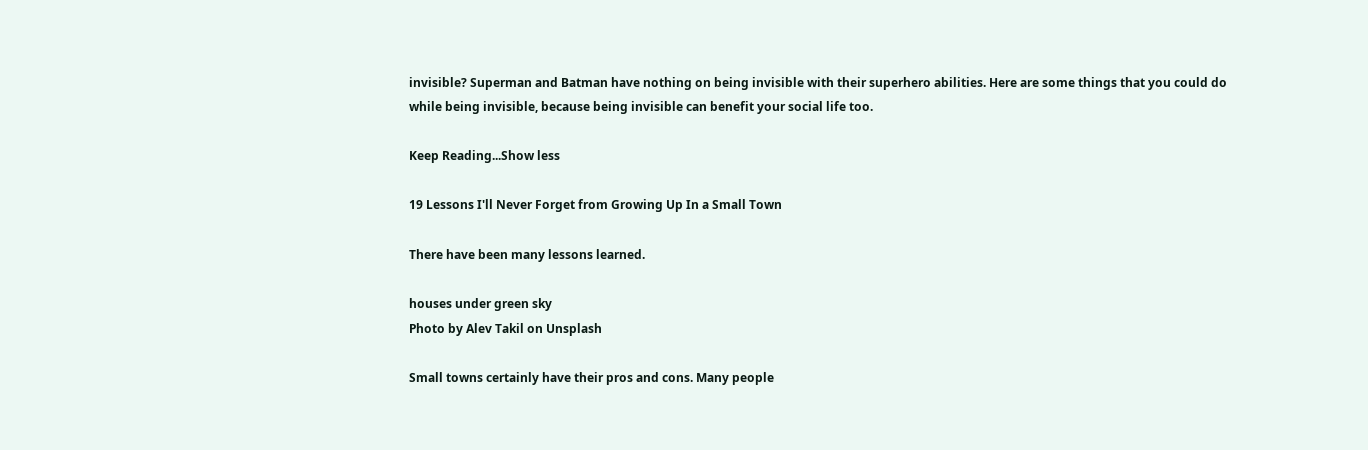invisible? Superman and Batman have nothing on being invisible with their superhero abilities. Here are some things that you could do while being invisible, because being invisible can benefit your social life too.

Keep Reading...Show less

19 Lessons I'll Never Forget from Growing Up In a Small Town

There have been many lessons learned.

houses under green sky
Photo by Alev Takil on Unsplash

Small towns certainly have their pros and cons. Many people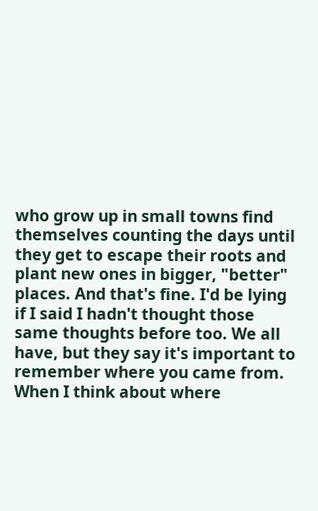who grow up in small towns find themselves counting the days until they get to escape their roots and plant new ones in bigger, "better" places. And that's fine. I'd be lying if I said I hadn't thought those same thoughts before too. We all have, but they say it's important to remember where you came from. When I think about where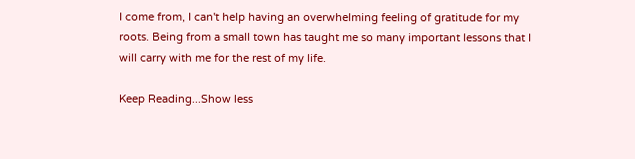I come from, I can't help having an overwhelming feeling of gratitude for my roots. Being from a small town has taught me so many important lessons that I will carry with me for the rest of my life.

Keep Reading...Show less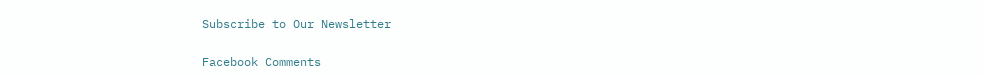Subscribe to Our Newsletter

Facebook Comments